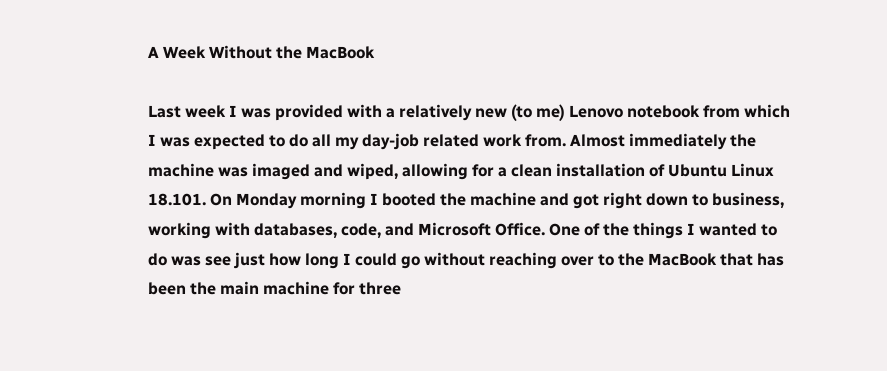A Week Without the MacBook

Last week I was provided with a relatively new (to me) Lenovo notebook from which I was expected to do all my day-job related work from. Almost immediately the machine was imaged and wiped, allowing for a clean installation of Ubuntu Linux 18.101. On Monday morning I booted the machine and got right down to business, working with databases, code, and Microsoft Office. One of the things I wanted to do was see just how long I could go without reaching over to the MacBook that has been the main machine for three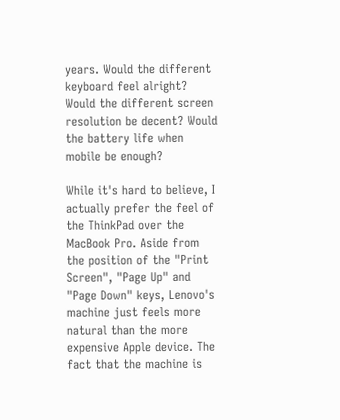years. Would the different keyboard feel alright? Would the different screen resolution be decent? Would the battery life when mobile be enough?

While it's hard to believe, I actually prefer the feel of the ThinkPad over the MacBook Pro. Aside from the position of the "Print Screen", "Page Up" and "Page Down" keys, Lenovo's machine just feels more natural than the more expensive Apple device. The fact that the machine is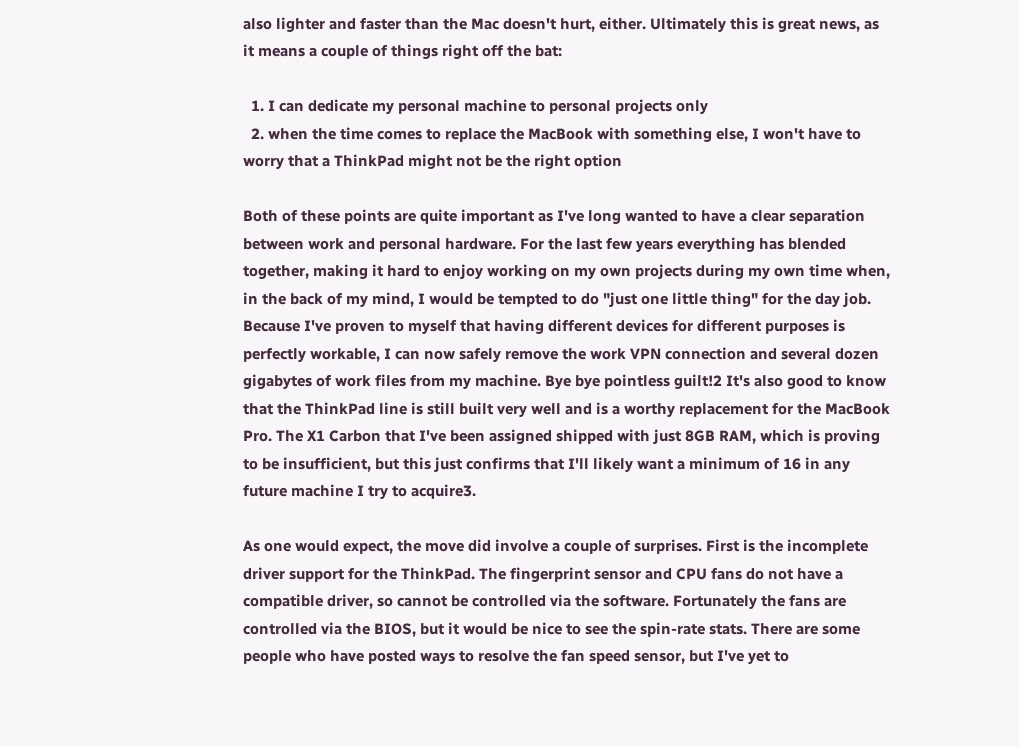also lighter and faster than the Mac doesn't hurt, either. Ultimately this is great news, as it means a couple of things right off the bat:

  1. I can dedicate my personal machine to personal projects only
  2. when the time comes to replace the MacBook with something else, I won't have to worry that a ThinkPad might not be the right option

Both of these points are quite important as I've long wanted to have a clear separation between work and personal hardware. For the last few years everything has blended together, making it hard to enjoy working on my own projects during my own time when, in the back of my mind, I would be tempted to do "just one little thing" for the day job. Because I've proven to myself that having different devices for different purposes is perfectly workable, I can now safely remove the work VPN connection and several dozen gigabytes of work files from my machine. Bye bye pointless guilt!2 It's also good to know that the ThinkPad line is still built very well and is a worthy replacement for the MacBook Pro. The X1 Carbon that I've been assigned shipped with just 8GB RAM, which is proving to be insufficient, but this just confirms that I'll likely want a minimum of 16 in any future machine I try to acquire3.

As one would expect, the move did involve a couple of surprises. First is the incomplete driver support for the ThinkPad. The fingerprint sensor and CPU fans do not have a compatible driver, so cannot be controlled via the software. Fortunately the fans are controlled via the BIOS, but it would be nice to see the spin-rate stats. There are some people who have posted ways to resolve the fan speed sensor, but I've yet to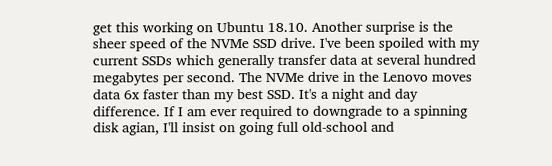get this working on Ubuntu 18.10. Another surprise is the sheer speed of the NVMe SSD drive. I've been spoiled with my current SSDs which generally transfer data at several hundred megabytes per second. The NVMe drive in the Lenovo moves data 6x faster than my best SSD. It's a night and day difference. If I am ever required to downgrade to a spinning disk agian, I'll insist on going full old-school and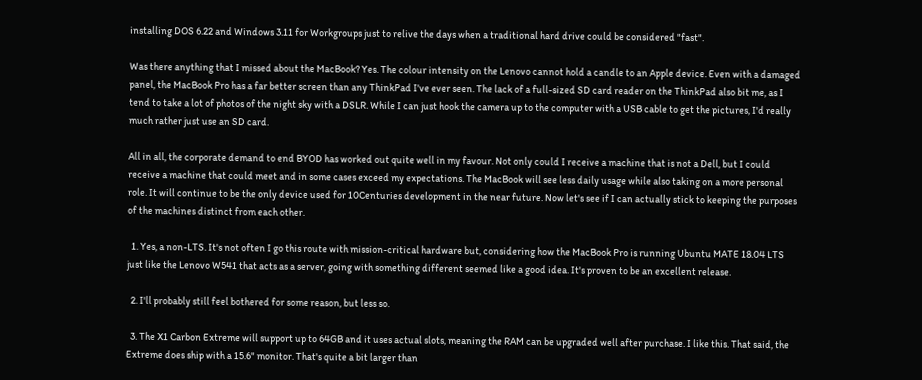installing DOS 6.22 and Windows 3.11 for Workgroups just to relive the days when a traditional hard drive could be considered "fast".

Was there anything that I missed about the MacBook? Yes. The colour intensity on the Lenovo cannot hold a candle to an Apple device. Even with a damaged panel, the MacBook Pro has a far better screen than any ThinkPad I've ever seen. The lack of a full-sized SD card reader on the ThinkPad also bit me, as I tend to take a lot of photos of the night sky with a DSLR. While I can just hook the camera up to the computer with a USB cable to get the pictures, I'd really much rather just use an SD card.

All in all, the corporate demand to end BYOD has worked out quite well in my favour. Not only could I receive a machine that is not a Dell, but I could receive a machine that could meet and in some cases exceed my expectations. The MacBook will see less daily usage while also taking on a more personal role. It will continue to be the only device used for 10Centuries development in the near future. Now let's see if I can actually stick to keeping the purposes of the machines distinct from each other.

  1. Yes, a non-LTS. It's not often I go this route with mission-critical hardware but, considering how the MacBook Pro is running Ubuntu MATE 18.04 LTS just like the Lenovo W541 that acts as a server, going with something different seemed like a good idea. It's proven to be an excellent release.

  2. I'll probably still feel bothered for some reason, but less so.

  3. The X1 Carbon Extreme will support up to 64GB and it uses actual slots, meaning the RAM can be upgraded well after purchase. I like this. That said, the Extreme does ship with a 15.6" monitor. That's quite a bit larger than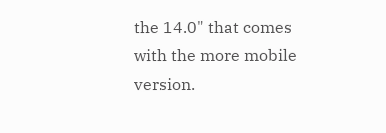the 14.0" that comes with the more mobile version.